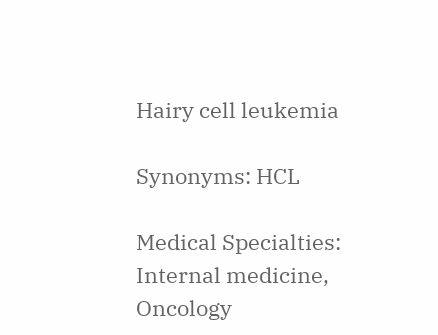Hairy cell leukemia

Synonyms: HCL

Medical Specialties: Internal medicine, Oncology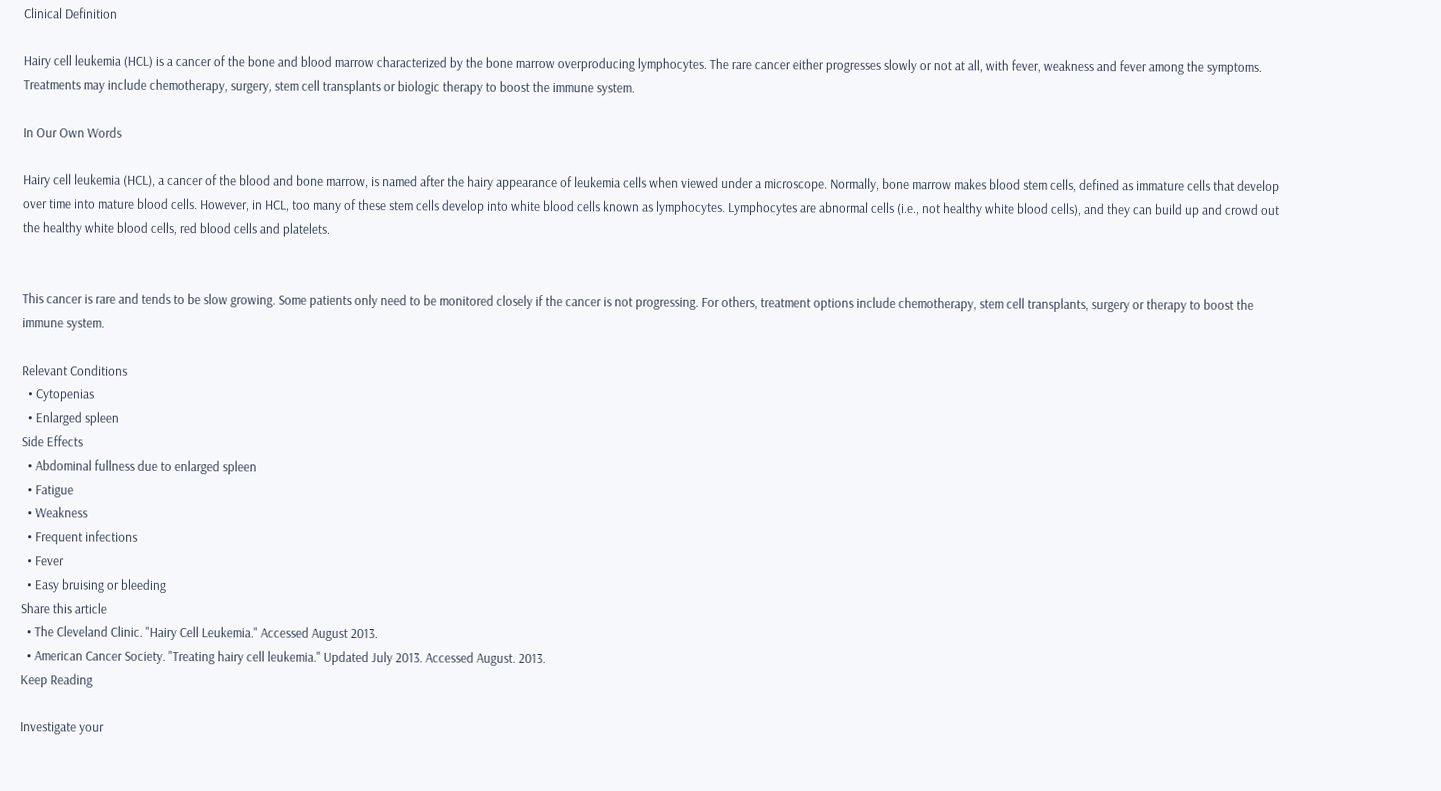Clinical Definition

Hairy cell leukemia (HCL) is a cancer of the bone and blood marrow characterized by the bone marrow overproducing lymphocytes. The rare cancer either progresses slowly or not at all, with fever, weakness and fever among the symptoms. Treatments may include chemotherapy, surgery, stem cell transplants or biologic therapy to boost the immune system.

In Our Own Words

Hairy cell leukemia (HCL), a cancer of the blood and bone marrow, is named after the hairy appearance of leukemia cells when viewed under a microscope. Normally, bone marrow makes blood stem cells, defined as immature cells that develop over time into mature blood cells. However, in HCL, too many of these stem cells develop into white blood cells known as lymphocytes. Lymphocytes are abnormal cells (i.e., not healthy white blood cells), and they can build up and crowd out the healthy white blood cells, red blood cells and platelets.


This cancer is rare and tends to be slow growing. Some patients only need to be monitored closely if the cancer is not progressing. For others, treatment options include chemotherapy, stem cell transplants, surgery or therapy to boost the immune system.

Relevant Conditions
  • Cytopenias
  • Enlarged spleen
Side Effects
  • Abdominal fullness due to enlarged spleen
  • Fatigue
  • Weakness
  • Frequent infections
  • Fever
  • Easy bruising or bleeding
Share this article
  • The Cleveland Clinic. "Hairy Cell Leukemia." Accessed August 2013.
  • American Cancer Society. "Treating hairy cell leukemia." Updated July 2013. Accessed August. 2013.
Keep Reading

Investigate your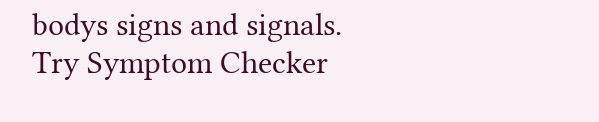bodys signs and signals.
Try Symptom Checker